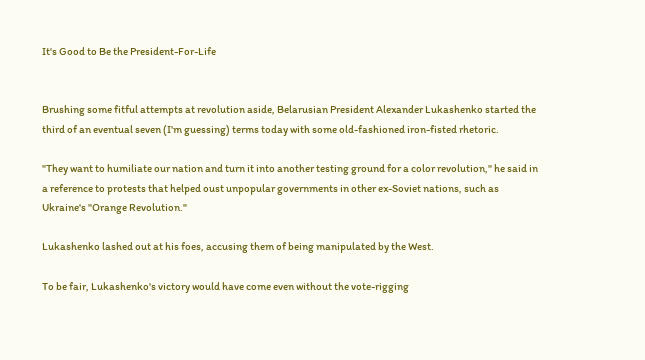It's Good to Be the President-For-Life


Brushing some fitful attempts at revolution aside, Belarusian President Alexander Lukashenko started the third of an eventual seven (I'm guessing) terms today with some old-fashioned iron-fisted rhetoric.

"They want to humiliate our nation and turn it into another testing ground for a color revolution," he said in a reference to protests that helped oust unpopular governments in other ex-Soviet nations, such as Ukraine's "Orange Revolution."

Lukashenko lashed out at his foes, accusing them of being manipulated by the West.

To be fair, Lukashenko's victory would have come even without the vote-rigging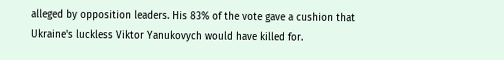alleged by opposition leaders. His 83% of the vote gave a cushion that Ukraine's luckless Viktor Yanukovych would have killed for.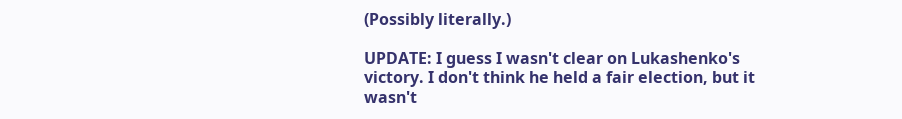(Possibly literally.)

UPDATE: I guess I wasn't clear on Lukashenko's victory. I don't think he held a fair election, but it wasn't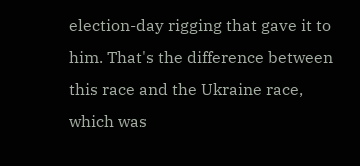election-day rigging that gave it to him. That's the difference between this race and the Ukraine race, which was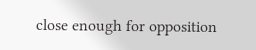close enough for opposition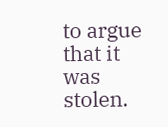to argue that it was stolen.